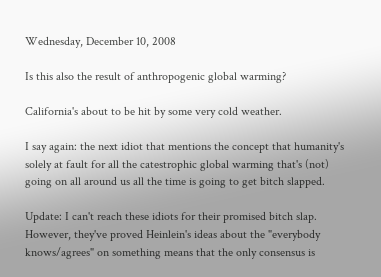Wednesday, December 10, 2008

Is this also the result of anthropogenic global warming?

California's about to be hit by some very cold weather.

I say again: the next idiot that mentions the concept that humanity's solely at fault for all the catestrophic global warming that's (not) going on all around us all the time is going to get bitch slapped.

Update: I can't reach these idiots for their promised bitch slap. However, they've proved Heinlein's ideas about the "everybody knows/agrees" on something means that the only consensus is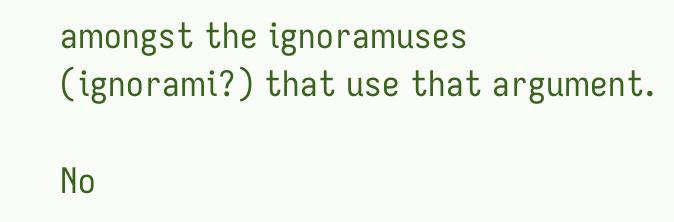amongst the ignoramuses (ignorami?) that use that argument.

No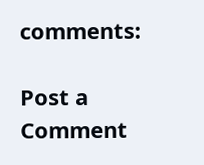comments:

Post a Comment